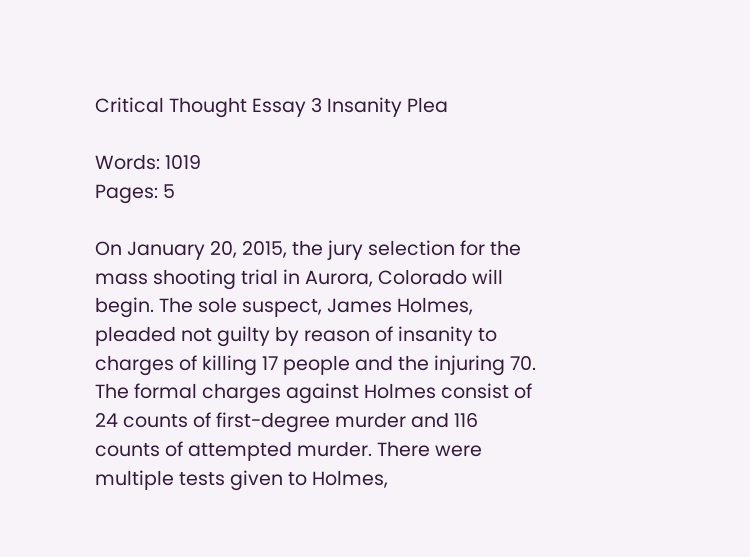Critical Thought Essay 3 Insanity Plea

Words: 1019
Pages: 5

On January 20, 2015, the jury selection for the mass shooting trial in Aurora, Colorado will begin. The sole suspect, James Holmes, pleaded not guilty by reason of insanity to charges of killing 17 people and the injuring 70. The formal charges against Holmes consist of 24 counts of first-degree murder and 116 counts of attempted murder. There were multiple tests given to Holmes,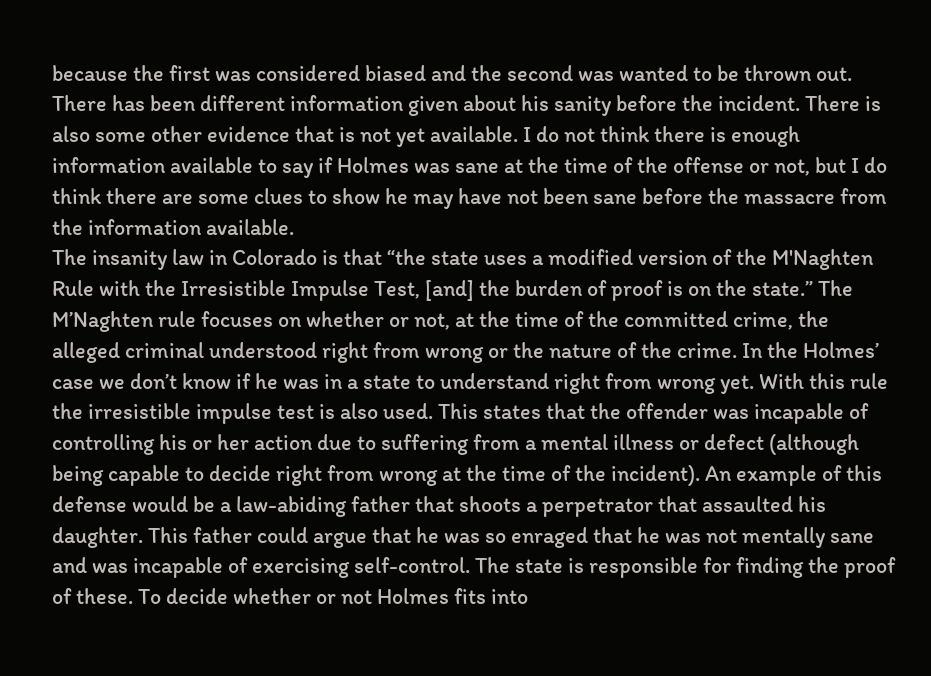because the first was considered biased and the second was wanted to be thrown out. There has been different information given about his sanity before the incident. There is also some other evidence that is not yet available. I do not think there is enough information available to say if Holmes was sane at the time of the offense or not, but I do think there are some clues to show he may have not been sane before the massacre from the information available.
The insanity law in Colorado is that “the state uses a modified version of the M'Naghten Rule with the Irresistible Impulse Test, [and] the burden of proof is on the state.” The M’Naghten rule focuses on whether or not, at the time of the committed crime, the alleged criminal understood right from wrong or the nature of the crime. In the Holmes’ case we don’t know if he was in a state to understand right from wrong yet. With this rule the irresistible impulse test is also used. This states that the offender was incapable of controlling his or her action due to suffering from a mental illness or defect (although being capable to decide right from wrong at the time of the incident). An example of this defense would be a law-abiding father that shoots a perpetrator that assaulted his daughter. This father could argue that he was so enraged that he was not mentally sane and was incapable of exercising self-control. The state is responsible for finding the proof of these. To decide whether or not Holmes fits into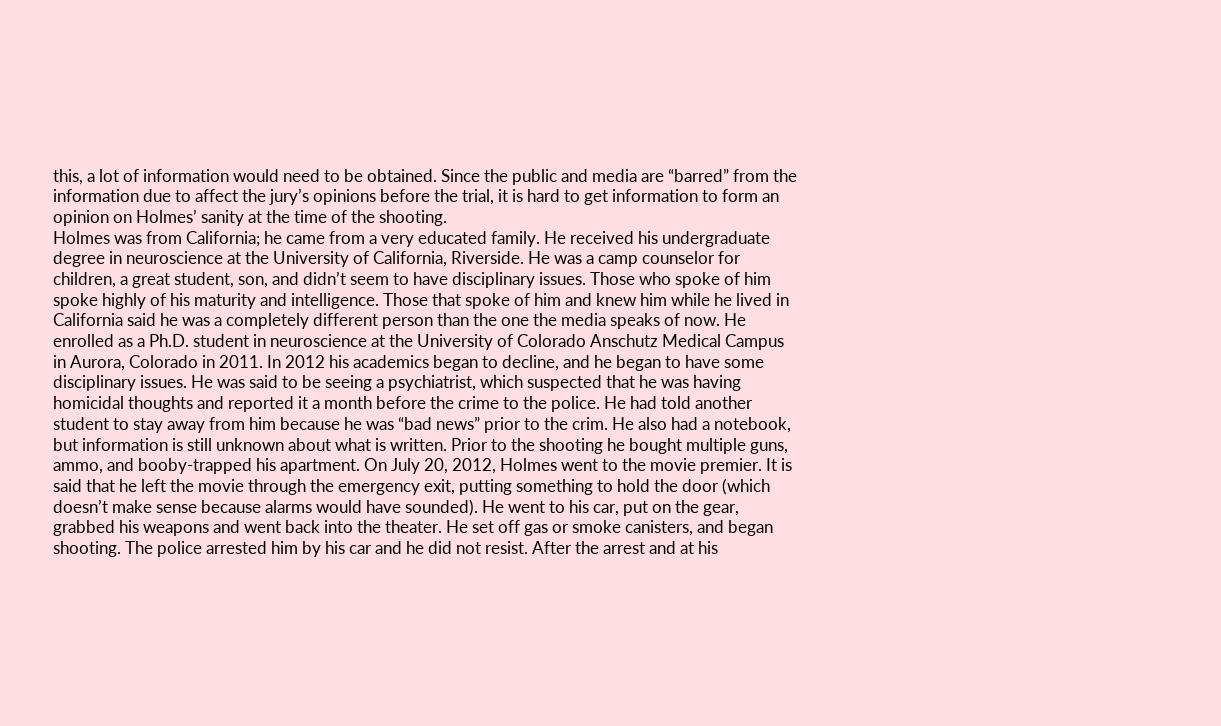this, a lot of information would need to be obtained. Since the public and media are “barred” from the information due to affect the jury’s opinions before the trial, it is hard to get information to form an opinion on Holmes’ sanity at the time of the shooting.
Holmes was from California; he came from a very educated family. He received his undergraduate degree in neuroscience at the University of California, Riverside. He was a camp counselor for children, a great student, son, and didn’t seem to have disciplinary issues. Those who spoke of him spoke highly of his maturity and intelligence. Those that spoke of him and knew him while he lived in California said he was a completely different person than the one the media speaks of now. He enrolled as a Ph.D. student in neuroscience at the University of Colorado Anschutz Medical Campus in Aurora, Colorado in 2011. In 2012 his academics began to decline, and he began to have some disciplinary issues. He was said to be seeing a psychiatrist, which suspected that he was having homicidal thoughts and reported it a month before the crime to the police. He had told another student to stay away from him because he was “bad news” prior to the crim. He also had a notebook, but information is still unknown about what is written. Prior to the shooting he bought multiple guns, ammo, and booby-trapped his apartment. On July 20, 2012, Holmes went to the movie premier. It is said that he left the movie through the emergency exit, putting something to hold the door (which doesn’t make sense because alarms would have sounded). He went to his car, put on the gear, grabbed his weapons and went back into the theater. He set off gas or smoke canisters, and began shooting. The police arrested him by his car and he did not resist. After the arrest and at his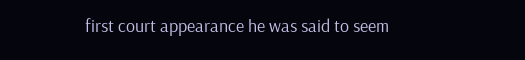first court appearance he was said to seem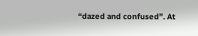“dazed and confused”. At